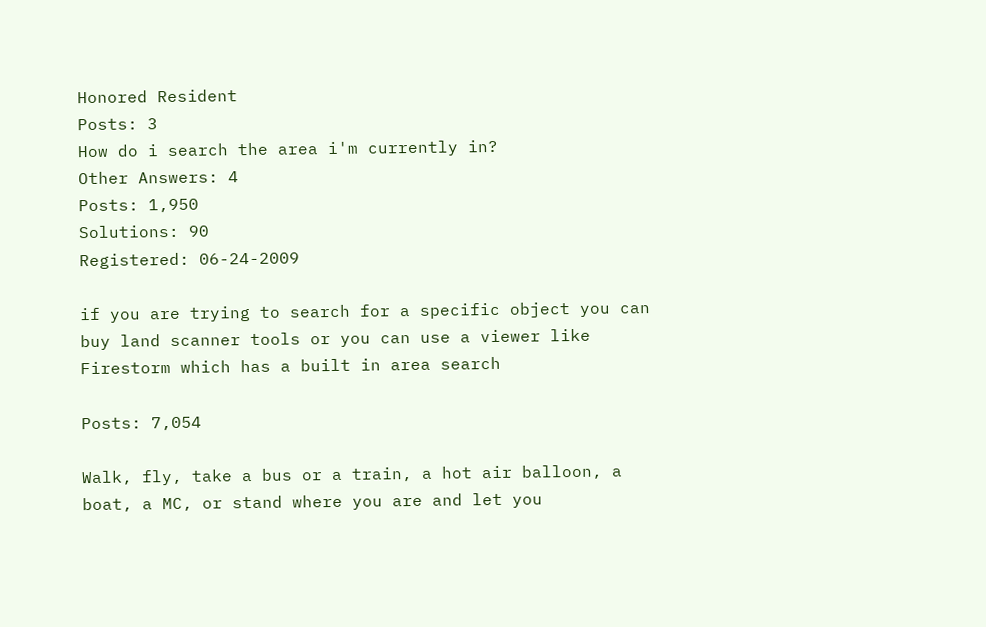Honored Resident
Posts: 3
How do i search the area i'm currently in?
Other Answers: 4
Posts: 1,950
Solutions: 90
Registered: 06-24-2009

if you are trying to search for a specific object you can buy land scanner tools or you can use a viewer like Firestorm which has a built in area search

Posts: 7,054

Walk, fly, take a bus or a train, a hot air balloon, a boat, a MC, or stand where you are and let you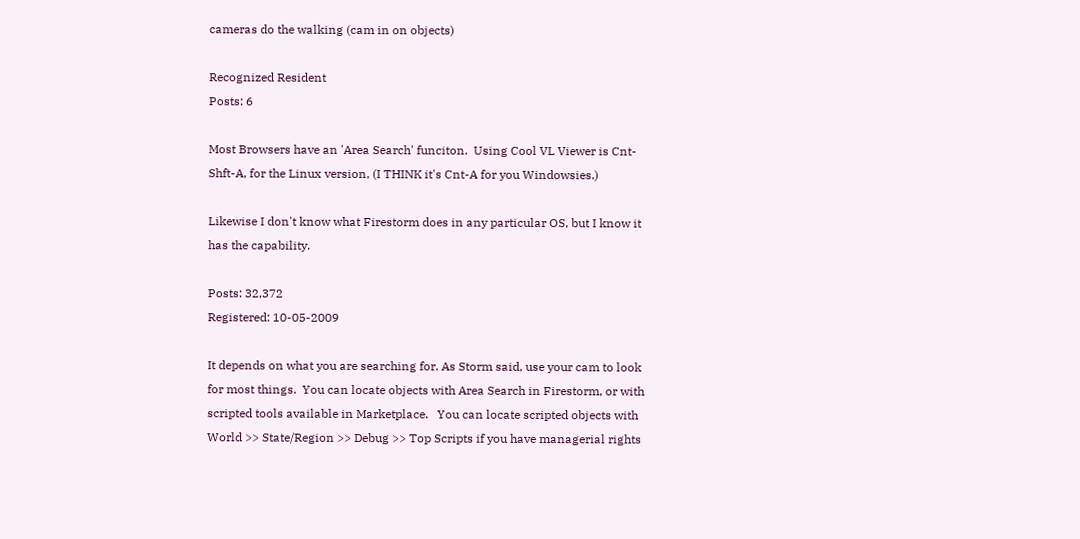cameras do the walking (cam in on objects)

Recognized Resident
Posts: 6

Most Browsers have an 'Area Search' funciton.  Using Cool VL Viewer is Cnt-Shft-A, for the Linux version, (I THINK it's Cnt-A for you Windowsies.)

Likewise I don't know what Firestorm does in any particular OS, but I know it has the capability.

Posts: 32,372
Registered: 10-05-2009

It depends on what you are searching for. As Storm said, use your cam to look for most things.  You can locate objects with Area Search in Firestorm, or with scripted tools available in Marketplace.   You can locate scripted objects with World >> State/Region >> Debug >> Top Scripts if you have managerial rights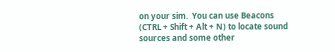on your sim.  You can use Beacons (CTRL + Shift + Alt + N) to locate sound sources and some other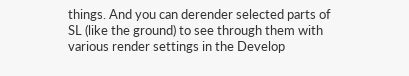things. And you can derender selected parts of SL (like the ground) to see through them with various render settings in the Develop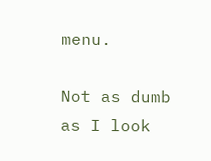menu.

Not as dumb as I look